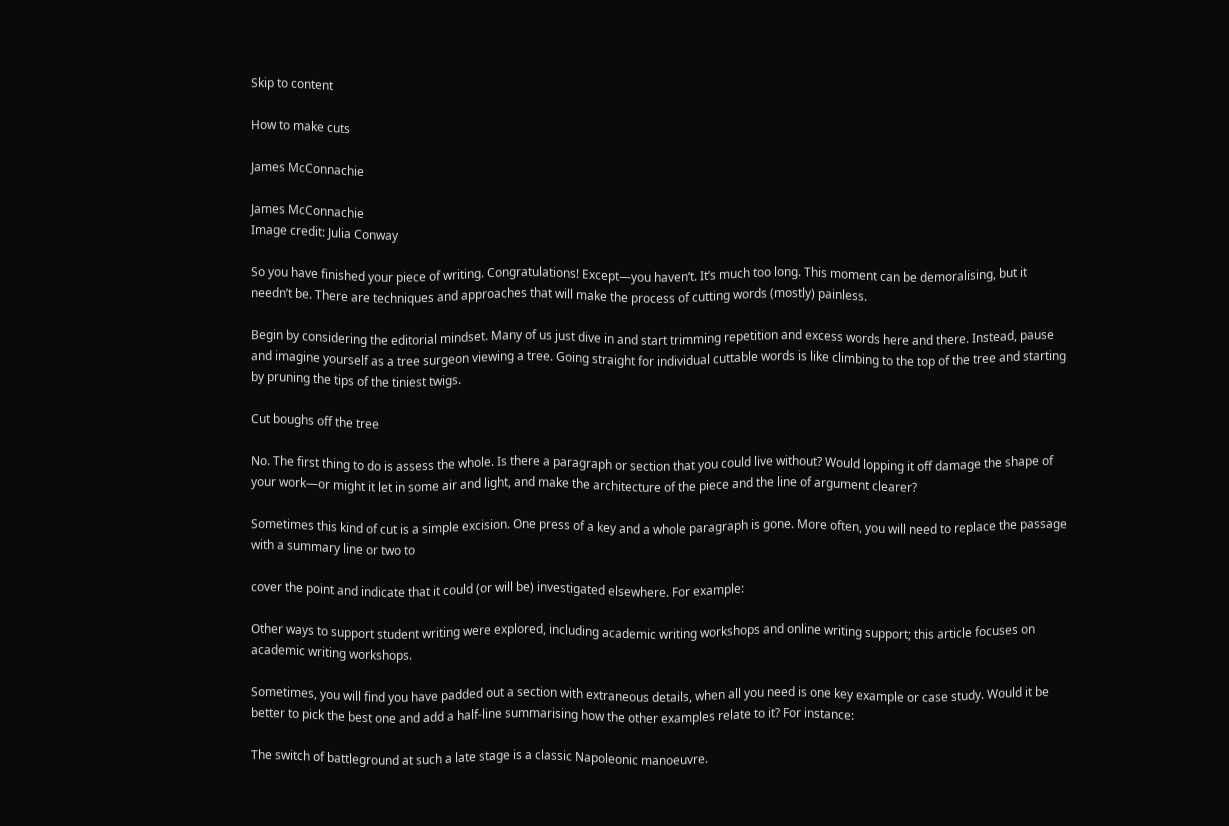Skip to content

How to make cuts

James McConnachie

James McConnachie
Image credit: Julia Conway

So you have finished your piece of writing. Congratulations! Except—you haven’t. It’s much too long. This moment can be demoralising, but it needn’t be. There are techniques and approaches that will make the process of cutting words (mostly) painless.

Begin by considering the editorial mindset. Many of us just dive in and start trimming repetition and excess words here and there. Instead, pause and imagine yourself as a tree surgeon viewing a tree. Going straight for individual cuttable words is like climbing to the top of the tree and starting by pruning the tips of the tiniest twigs.

Cut boughs off the tree

No. The first thing to do is assess the whole. Is there a paragraph or section that you could live without? Would lopping it off damage the shape of your work—or might it let in some air and light, and make the architecture of the piece and the line of argument clearer?

Sometimes this kind of cut is a simple excision. One press of a key and a whole paragraph is gone. More often, you will need to replace the passage with a summary line or two to

cover the point and indicate that it could (or will be) investigated elsewhere. For example:

Other ways to support student writing were explored, including academic writing workshops and online writing support; this article focuses on academic writing workshops.

Sometimes, you will find you have padded out a section with extraneous details, when all you need is one key example or case study. Would it be better to pick the best one and add a half-line summarising how the other examples relate to it? For instance:

The switch of battleground at such a late stage is a classic Napoleonic manoeuvre.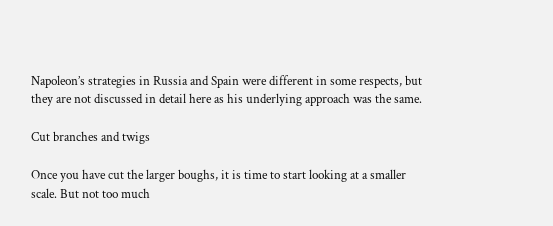Napoleon’s strategies in Russia and Spain were different in some respects, but they are not discussed in detail here as his underlying approach was the same.

Cut branches and twigs

Once you have cut the larger boughs, it is time to start looking at a smaller scale. But not too much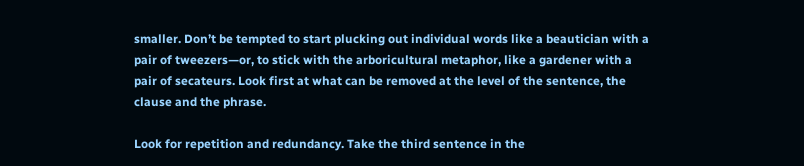smaller. Don’t be tempted to start plucking out individual words like a beautician with a pair of tweezers—or, to stick with the arboricultural metaphor, like a gardener with a pair of secateurs. Look first at what can be removed at the level of the sentence, the clause and the phrase.

Look for repetition and redundancy. Take the third sentence in the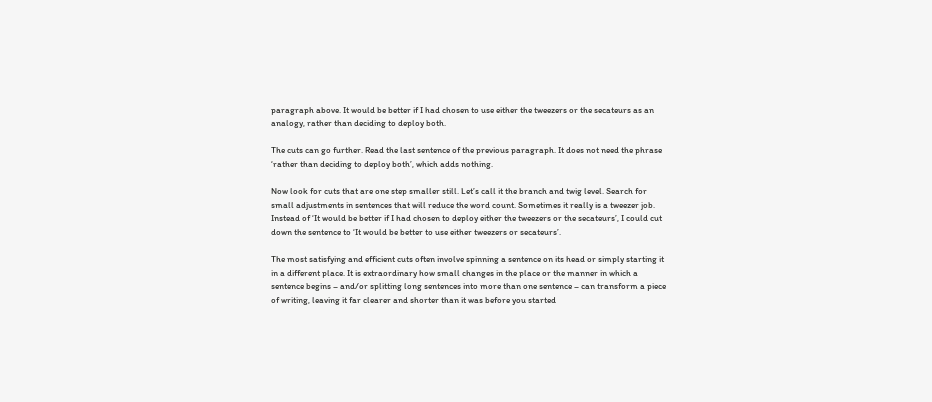paragraph above. It would be better if I had chosen to use either the tweezers or the secateurs as an analogy, rather than deciding to deploy both.

The cuts can go further. Read the last sentence of the previous paragraph. It does not need the phrase ‘rather than deciding to deploy both’, which adds nothing.

Now look for cuts that are one step smaller still. Let’s call it the branch and twig level. Search for small adjustments in sentences that will reduce the word count. Sometimes it really is a tweezer job. Instead of ‘It would be better if I had chosen to deploy either the tweezers or the secateurs’, I could cut down the sentence to ‘It would be better to use either tweezers or secateurs’.

The most satisfying and efficient cuts often involve spinning a sentence on its head or simply starting it in a different place. It is extraordinary how small changes in the place or the manner in which a sentence begins – and/or splitting long sentences into more than one sentence – can transform a piece of writing, leaving it far clearer and shorter than it was before you started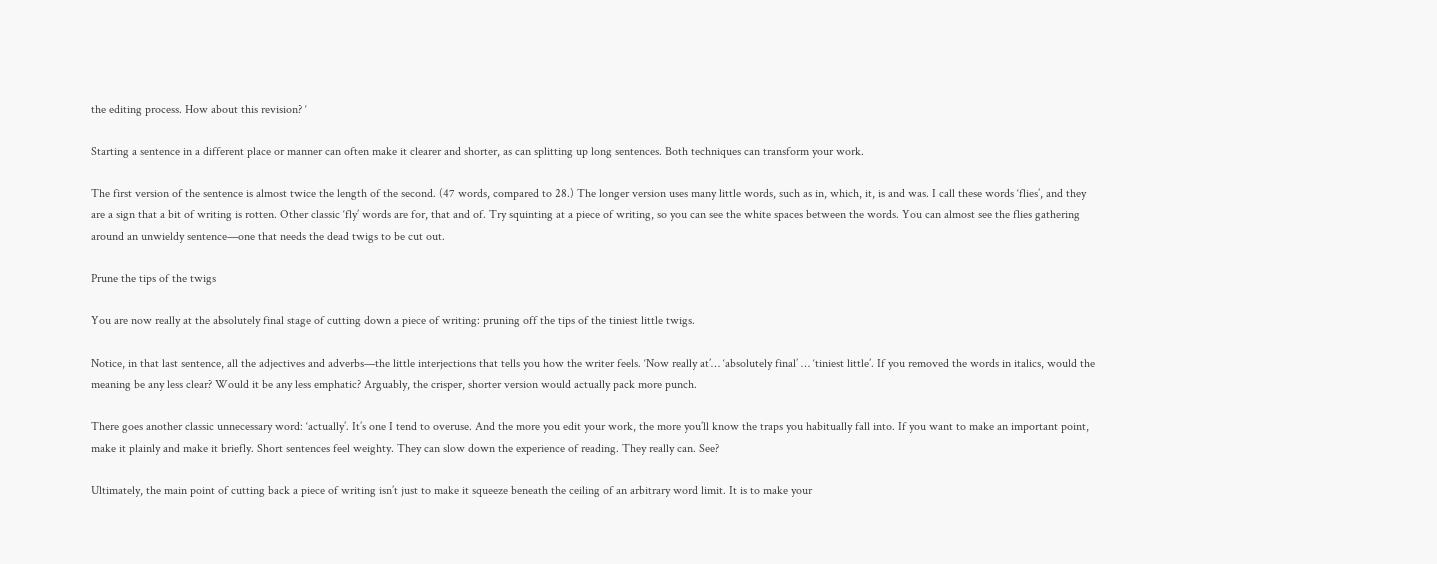the editing process. How about this revision? ‘

Starting a sentence in a different place or manner can often make it clearer and shorter, as can splitting up long sentences. Both techniques can transform your work.

The first version of the sentence is almost twice the length of the second. (47 words, compared to 28.) The longer version uses many little words, such as in, which, it, is and was. I call these words ‘flies’, and they are a sign that a bit of writing is rotten. Other classic ‘fly’ words are for, that and of. Try squinting at a piece of writing, so you can see the white spaces between the words. You can almost see the flies gathering around an unwieldy sentence—one that needs the dead twigs to be cut out.

Prune the tips of the twigs

You are now really at the absolutely final stage of cutting down a piece of writing: pruning off the tips of the tiniest little twigs.

Notice, in that last sentence, all the adjectives and adverbs—the little interjections that tells you how the writer feels. ‘Now really at’… ‘absolutely final’ … ‘tiniest little’. If you removed the words in italics, would the meaning be any less clear? Would it be any less emphatic? Arguably, the crisper, shorter version would actually pack more punch.

There goes another classic unnecessary word: ‘actually’. It’s one I tend to overuse. And the more you edit your work, the more you’ll know the traps you habitually fall into. If you want to make an important point, make it plainly and make it briefly. Short sentences feel weighty. They can slow down the experience of reading. They really can. See?

Ultimately, the main point of cutting back a piece of writing isn’t just to make it squeeze beneath the ceiling of an arbitrary word limit. It is to make your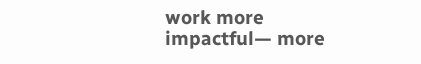work more impactful— more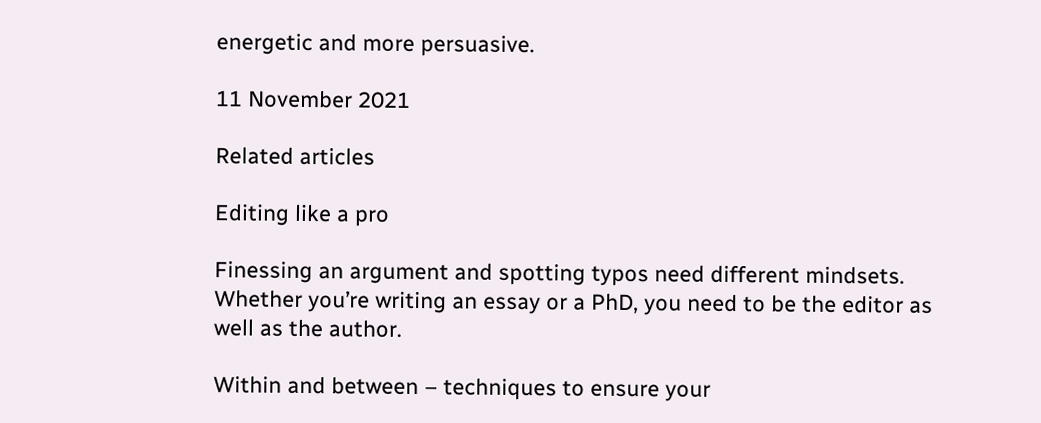energetic and more persuasive.

11 November 2021

Related articles

Editing like a pro

Finessing an argument and spotting typos need different mindsets. Whether you’re writing an essay or a PhD, you need to be the editor as well as the author.

Within and between – techniques to ensure your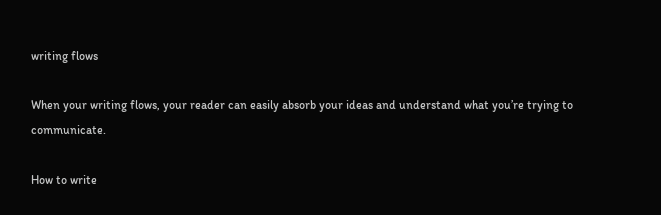writing flows

When your writing flows, your reader can easily absorb your ideas and understand what you’re trying to communicate.

How to write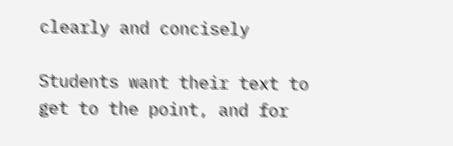clearly and concisely

Students want their text to get to the point, and for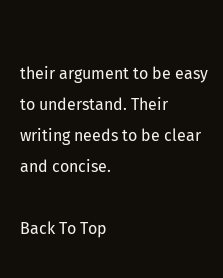their argument to be easy to understand. Their writing needs to be clear and concise.

Back To Top